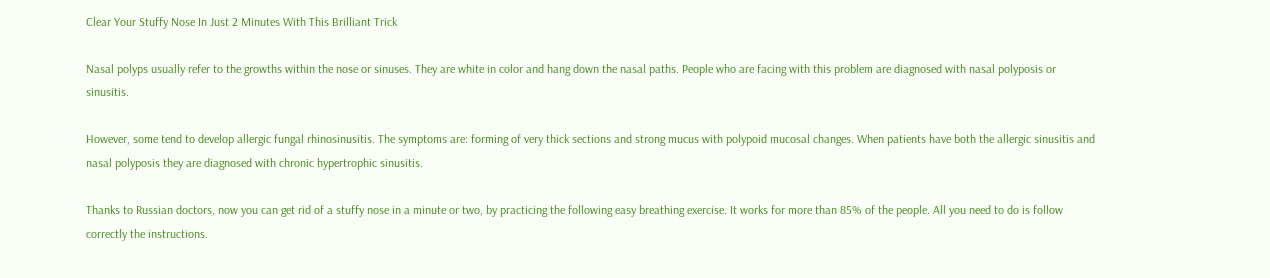Clear Your Stuffy Nose In Just 2 Minutes With This Brilliant Trick

Nasal polyps usually refer to the growths within the nose or sinuses. They are white in color and hang down the nasal paths. People who are facing with this problem are diagnosed with nasal polyposis or sinusitis.

However, some tend to develop allergic fungal rhinosinusitis. The symptoms are: forming of very thick sections and strong mucus with polypoid mucosal changes. When patients have both the allergic sinusitis and nasal polyposis they are diagnosed with chronic hypertrophic sinusitis.

Thanks to Russian doctors, now you can get rid of a stuffy nose in a minute or two, by practicing the following easy breathing exercise. It works for more than 85% of the people. All you need to do is follow correctly the instructions.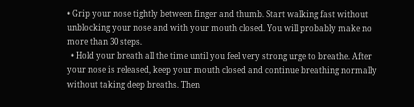• Grip your nose tightly between finger and thumb. Start walking fast without unblocking your nose and with your mouth closed. You will probably make no more than 30 steps.
  • Hold your breath all the time until you feel very strong urge to breathe. After your nose is released, keep your mouth closed and continue breathing normally without taking deep breaths. Then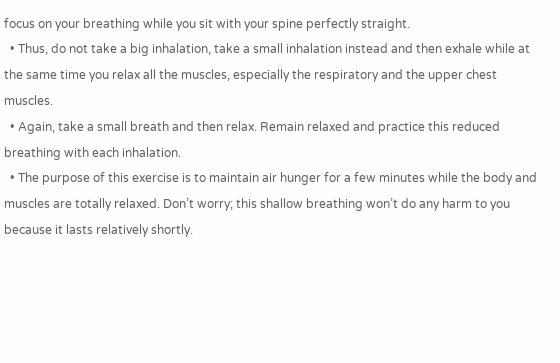focus on your breathing while you sit with your spine perfectly straight.
  • Thus, do not take a big inhalation, take a small inhalation instead and then exhale while at the same time you relax all the muscles, especially the respiratory and the upper chest muscles.
  • Again, take a small breath and then relax. Remain relaxed and practice this reduced breathing with each inhalation.
  • The purpose of this exercise is to maintain air hunger for a few minutes while the body and muscles are totally relaxed. Don’t worry; this shallow breathing won’t do any harm to you because it lasts relatively shortly.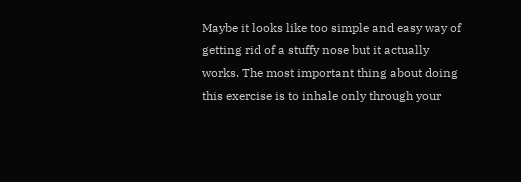Maybe it looks like too simple and easy way of getting rid of a stuffy nose but it actually works. The most important thing about doing this exercise is to inhale only through your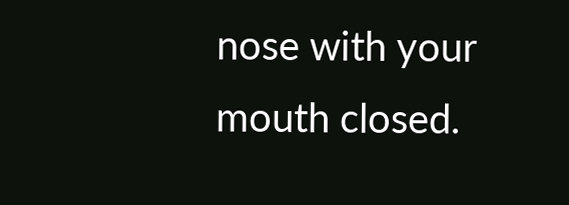nose with your mouth closed.